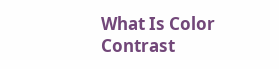What Is Color Contrast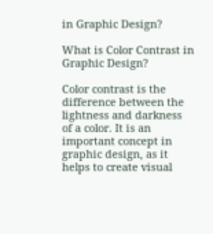in Graphic Design?

What is Color Contrast in Graphic Design?

Color contrast is the difference between the lightness and darkness of a color. It is an important concept in graphic design, as it helps to create visual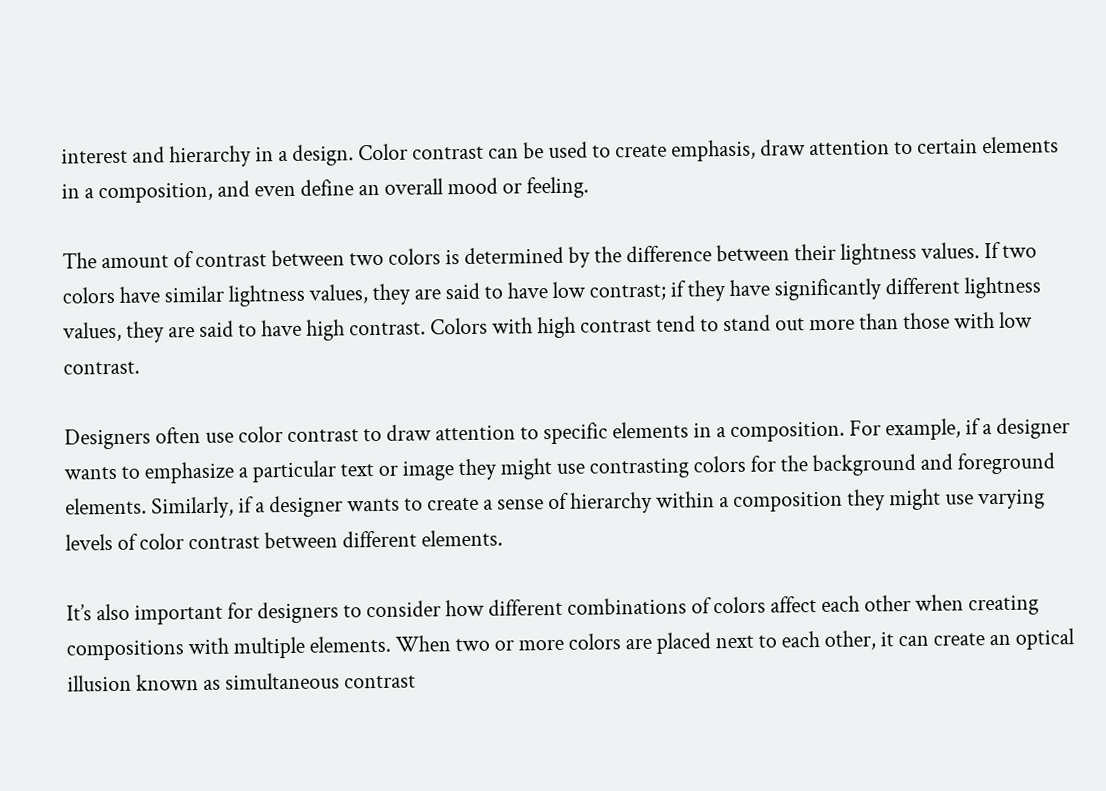interest and hierarchy in a design. Color contrast can be used to create emphasis, draw attention to certain elements in a composition, and even define an overall mood or feeling.

The amount of contrast between two colors is determined by the difference between their lightness values. If two colors have similar lightness values, they are said to have low contrast; if they have significantly different lightness values, they are said to have high contrast. Colors with high contrast tend to stand out more than those with low contrast.

Designers often use color contrast to draw attention to specific elements in a composition. For example, if a designer wants to emphasize a particular text or image they might use contrasting colors for the background and foreground elements. Similarly, if a designer wants to create a sense of hierarchy within a composition they might use varying levels of color contrast between different elements.

It’s also important for designers to consider how different combinations of colors affect each other when creating compositions with multiple elements. When two or more colors are placed next to each other, it can create an optical illusion known as simultaneous contrast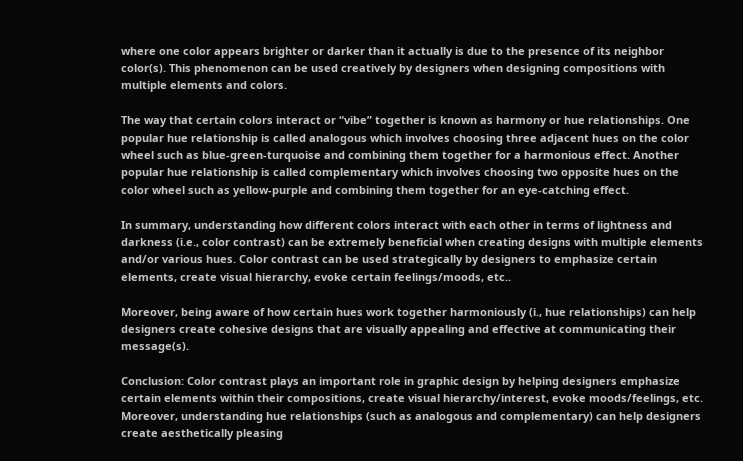where one color appears brighter or darker than it actually is due to the presence of its neighbor color(s). This phenomenon can be used creatively by designers when designing compositions with multiple elements and colors.

The way that certain colors interact or “vibe” together is known as harmony or hue relationships. One popular hue relationship is called analogous which involves choosing three adjacent hues on the color wheel such as blue-green-turquoise and combining them together for a harmonious effect. Another popular hue relationship is called complementary which involves choosing two opposite hues on the color wheel such as yellow-purple and combining them together for an eye-catching effect.

In summary, understanding how different colors interact with each other in terms of lightness and darkness (i.e., color contrast) can be extremely beneficial when creating designs with multiple elements and/or various hues. Color contrast can be used strategically by designers to emphasize certain elements, create visual hierarchy, evoke certain feelings/moods, etc..

Moreover, being aware of how certain hues work together harmoniously (i., hue relationships) can help designers create cohesive designs that are visually appealing and effective at communicating their message(s).

Conclusion: Color contrast plays an important role in graphic design by helping designers emphasize certain elements within their compositions, create visual hierarchy/interest, evoke moods/feelings, etc. Moreover, understanding hue relationships (such as analogous and complementary) can help designers create aesthetically pleasing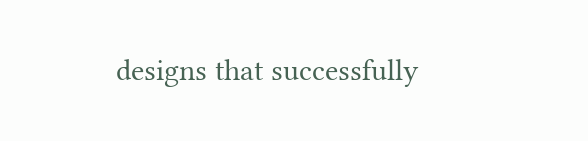designs that successfully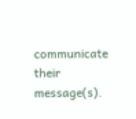communicate their message(s).